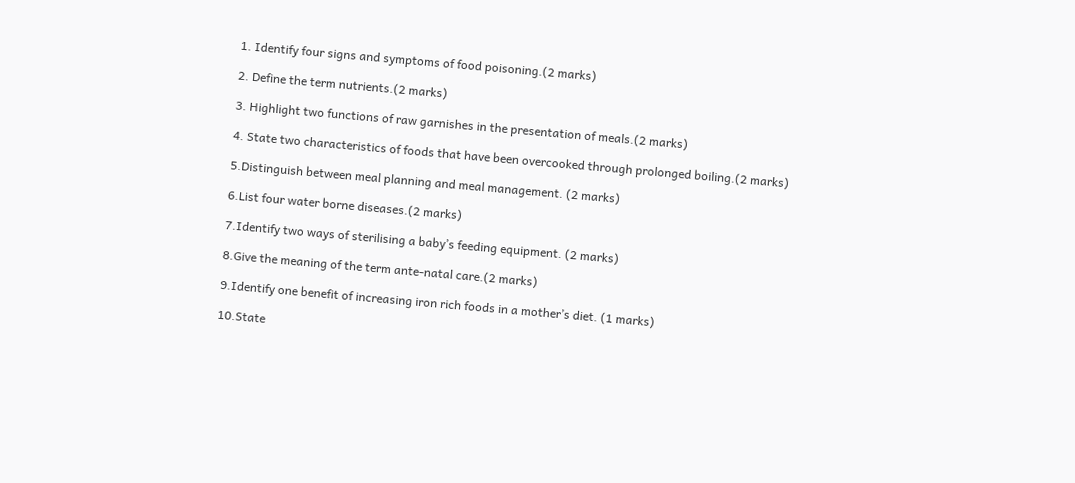1. Identify four signs and symptoms of food poisoning.(2 marks)

2. Define the term nutrients.(2 marks)

3. Highlight two functions of raw garnishes in the presentation of meals.(2 marks)

4. State two characteristics of foods that have been overcooked through prolonged boiling.(2 marks)

5.Distinguish between meal planning and meal management. (2 marks)

6.List four water borne diseases.(2 marks)

7.Identify two ways of sterilising a baby’s feeding equipment. (2 marks)

8.Give the meaning of the term ante-natal care.(2 marks)

9.Identify one benefit of increasing iron rich foods in a mother’s diet. (1 marks)

10.State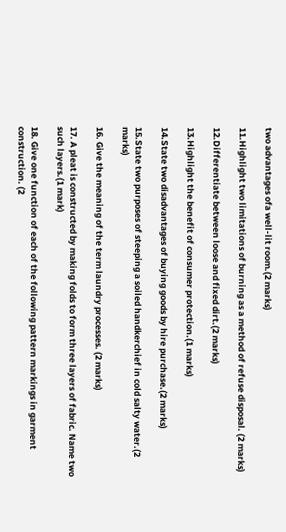two advantages ofa well-lit room.(2 marks)

11.Highlight two limitations of burning as a method of refuse disposal. (2 marks)

12.Differentiate between loose and fixed dirt.(2 marks)

13.Highlight the benefit of consumer protection.(1 marks)

14.State two disadvantages of buying goods by hire purchase.(2 marks)

15.State two purposes of steeping a soiled handkerchief in cold salty water.(2 marks)

16. Give the meaning of the term laundry processes. (2 marks)

17. A pleat is constructed by making folds to form three layers of fabric. Name two such layers.(1 mark)

18. Give one function of each of the following pattern markings in garment construction. (2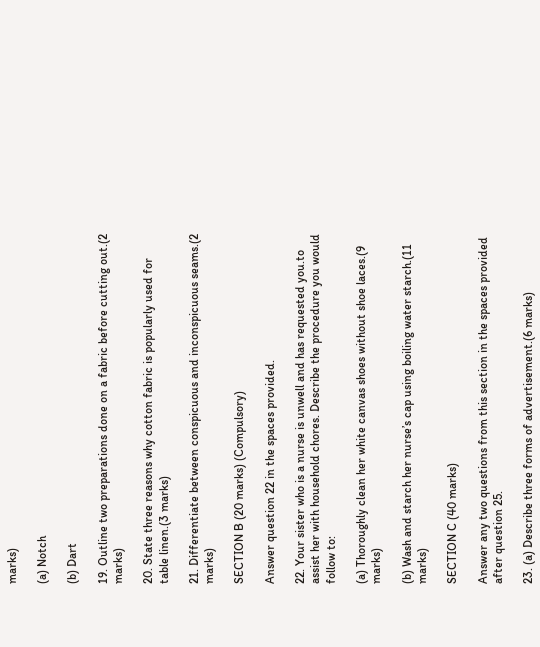marks)

(a) Notch

(b) Dart

19. Outline two preparations done on a fabric before cutting out.(2 marks)

20. State three reasons why cotton fabric is popularly used for table linen.(3 marks)

21. Differentiate between conspicuous and inconspicuous seams.(2 marks)

SECTION B (20 marks) (Compulsory)

Answer question 22 in the spaces provided.

22. Your sister who is a nurse is unwell and has requested you.to assist her with household chores. Describe the procedure you would follow to:

(a) Thoroughly clean her white canvas shoes without shoe laces.(9 marks)

(b) Wash and starch her nurse’s cap using boiling water starch.(11 marks)

SECTION C (40 marks)

Answer any two questions from this section in the spaces provided after question 25.

23. (a) Describe three forms of advertisement.(6 marks)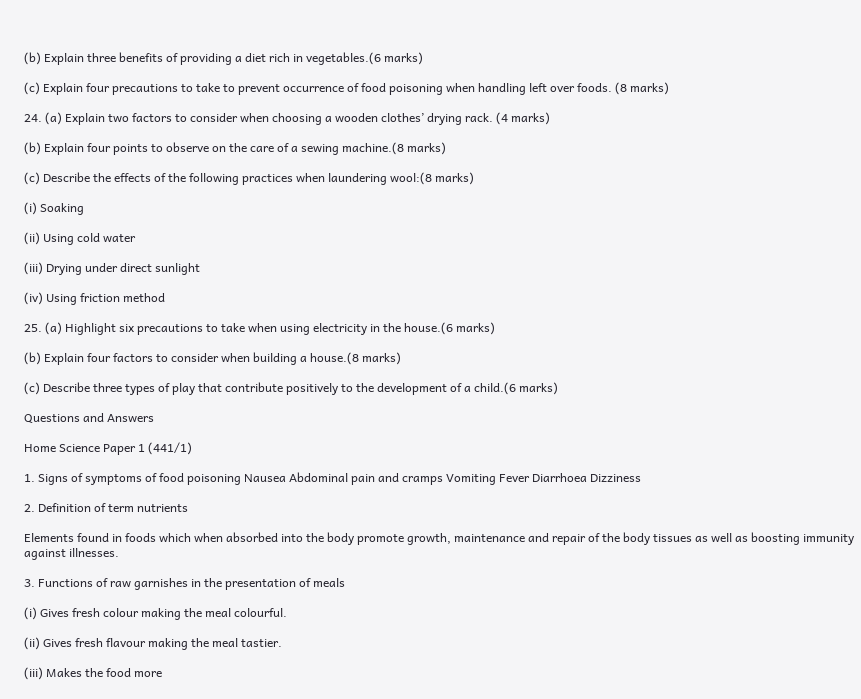(b) Explain three benefits of providing a diet rich in vegetables.(6 marks)

(c) Explain four precautions to take to prevent occurrence of food poisoning when handling left over foods. (8 marks)

24. (a) Explain two factors to consider when choosing a wooden clothes’ drying rack. (4 marks)

(b) Explain four points to observe on the care of a sewing machine.(8 marks)

(c) Describe the effects of the following practices when laundering wool:(8 marks)

(i) Soaking

(ii) Using cold water

(iii) Drying under direct sunlight

(iv) Using friction method

25. (a) Highlight six precautions to take when using electricity in the house.(6 marks)

(b) Explain four factors to consider when building a house.(8 marks)

(c) Describe three types of play that contribute positively to the development of a child.(6 marks)

Questions and Answers

Home Science Paper 1 (441/1)

1. Signs of symptoms of food poisoning Nausea Abdominal pain and cramps Vomiting Fever Diarrhoea Dizziness

2. Definition of term nutrients

Elements found in foods which when absorbed into the body promote growth, maintenance and repair of the body tissues as well as boosting immunity against illnesses.

3. Functions of raw garnishes in the presentation of meals

(i) Gives fresh colour making the meal colourful.

(ii) Gives fresh flavour making the meal tastier.

(iii) Makes the food more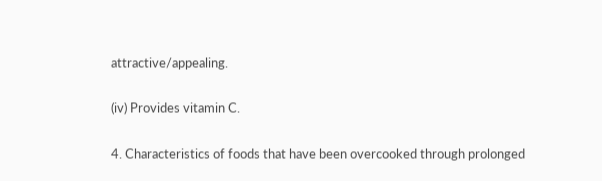attractive/appealing.

(iv) Provides vitamin C.

4. Characteristics of foods that have been overcooked through prolonged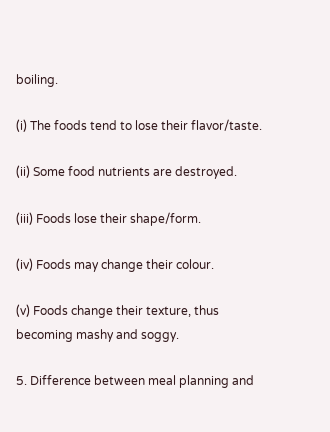boiling.

(i) The foods tend to lose their flavor/taste.

(ii) Some food nutrients are destroyed.

(iii) Foods lose their shape/form.

(iv) Foods may change their colour.

(v) Foods change their texture, thus becoming mashy and soggy.

5. Difference between meal planning and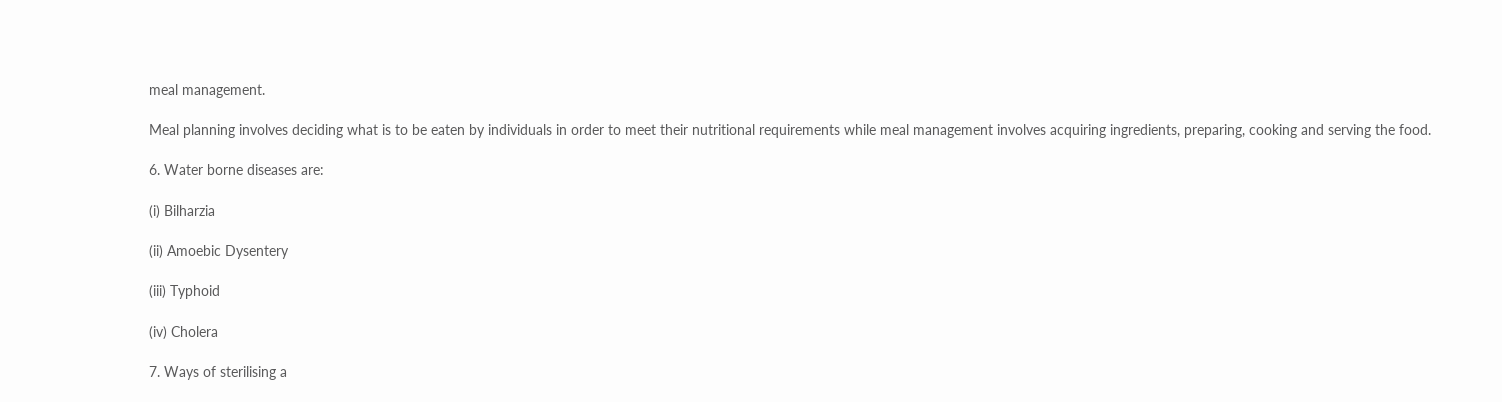meal management.

Meal planning involves deciding what is to be eaten by individuals in order to meet their nutritional requirements while meal management involves acquiring ingredients, preparing, cooking and serving the food.

6. Water borne diseases are:

(i) Bilharzia

(ii) Amoebic Dysentery

(iii) Typhoid

(iv) Cholera

7. Ways of sterilising a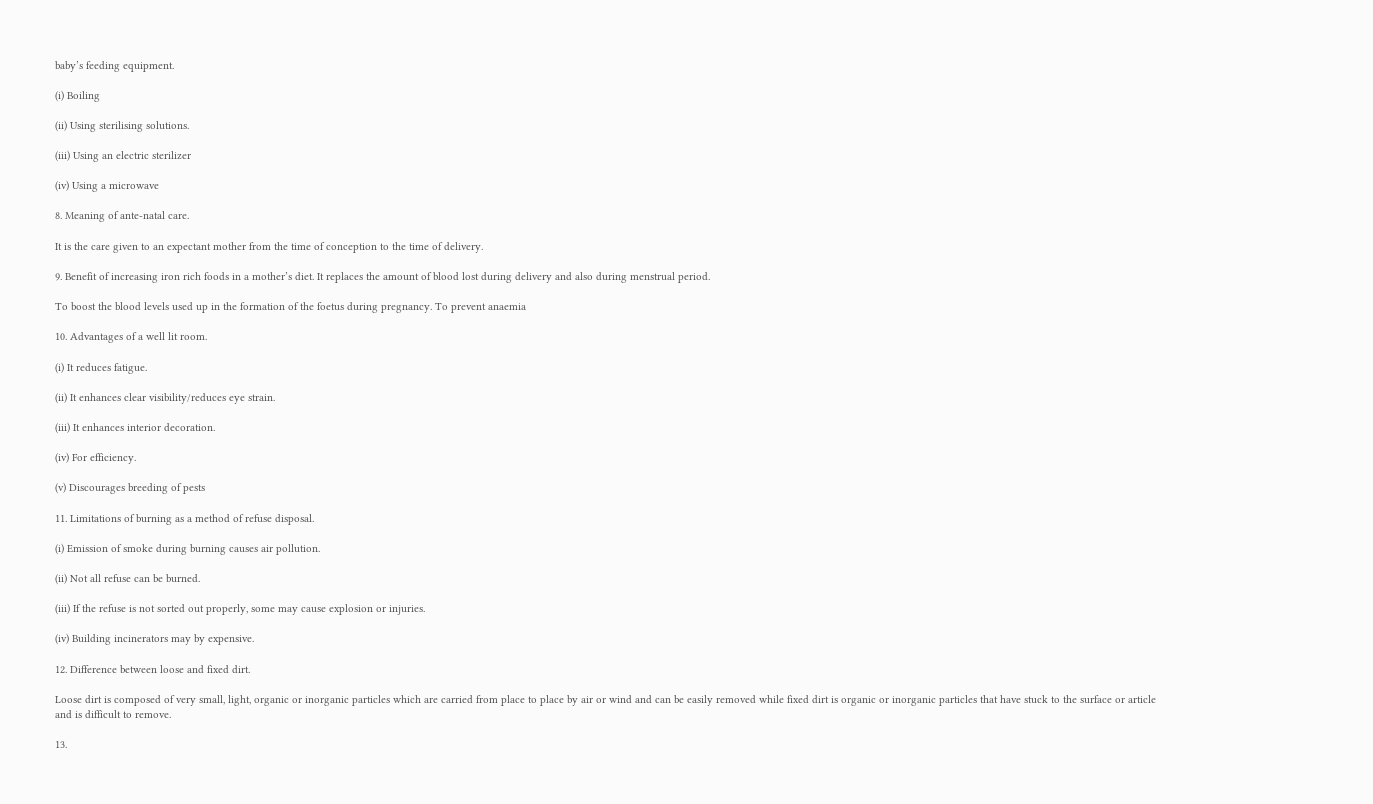baby’s feeding equipment.

(i) Boiling

(ii) Using sterilising solutions.

(iii) Using an electric sterilizer

(iv) Using a microwave

8. Meaning of ante-natal care.

It is the care given to an expectant mother from the time of conception to the time of delivery.

9. Benefit of increasing iron rich foods in a mother’s diet. It replaces the amount of blood lost during delivery and also during menstrual period.

To boost the blood levels used up in the formation of the foetus during pregnancy. To prevent anaemia

10. Advantages of a well lit room.

(i) It reduces fatigue.

(ii) It enhances clear visibility/reduces eye strain.

(iii) It enhances interior decoration.

(iv) For efficiency.

(v) Discourages breeding of pests

11. Limitations of burning as a method of refuse disposal.

(i) Emission of smoke during burning causes air pollution.

(ii) Not all refuse can be burned.

(iii) If the refuse is not sorted out properly, some may cause explosion or injuries.

(iv) Building incinerators may by expensive.

12. Difference between loose and fixed dirt.

Loose dirt is composed of very small, light, organic or inorganic particles which are carried from place to place by air or wind and can be easily removed while fixed dirt is organic or inorganic particles that have stuck to the surface or article and is difficult to remove.

13.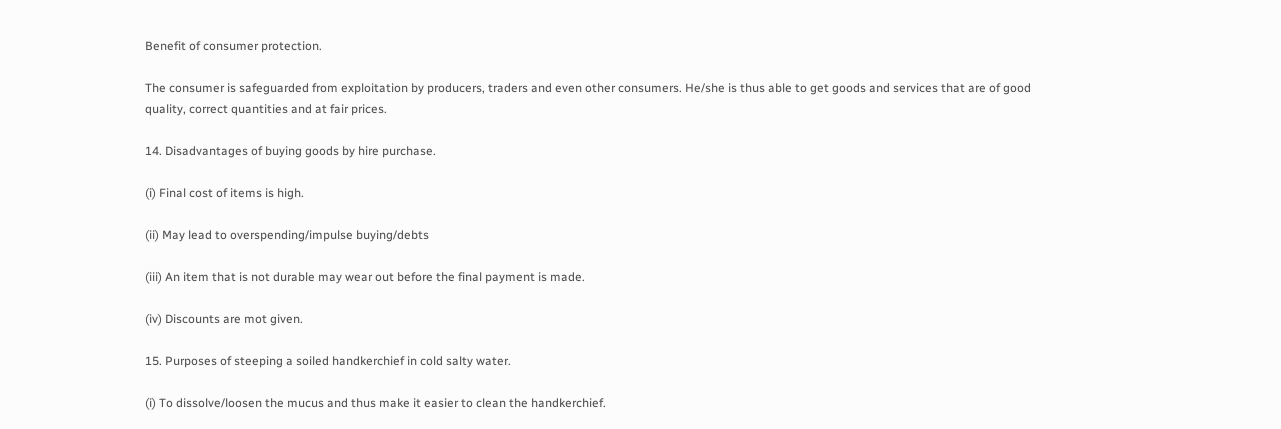Benefit of consumer protection.

The consumer is safeguarded from exploitation by producers, traders and even other consumers. He/she is thus able to get goods and services that are of good quality, correct quantities and at fair prices.

14. Disadvantages of buying goods by hire purchase.

(i) Final cost of items is high.

(ii) May lead to overspending/impulse buying/debts

(iii) An item that is not durable may wear out before the final payment is made.

(iv) Discounts are mot given.

15. Purposes of steeping a soiled handkerchief in cold salty water.

(i) To dissolve/loosen the mucus and thus make it easier to clean the handkerchief.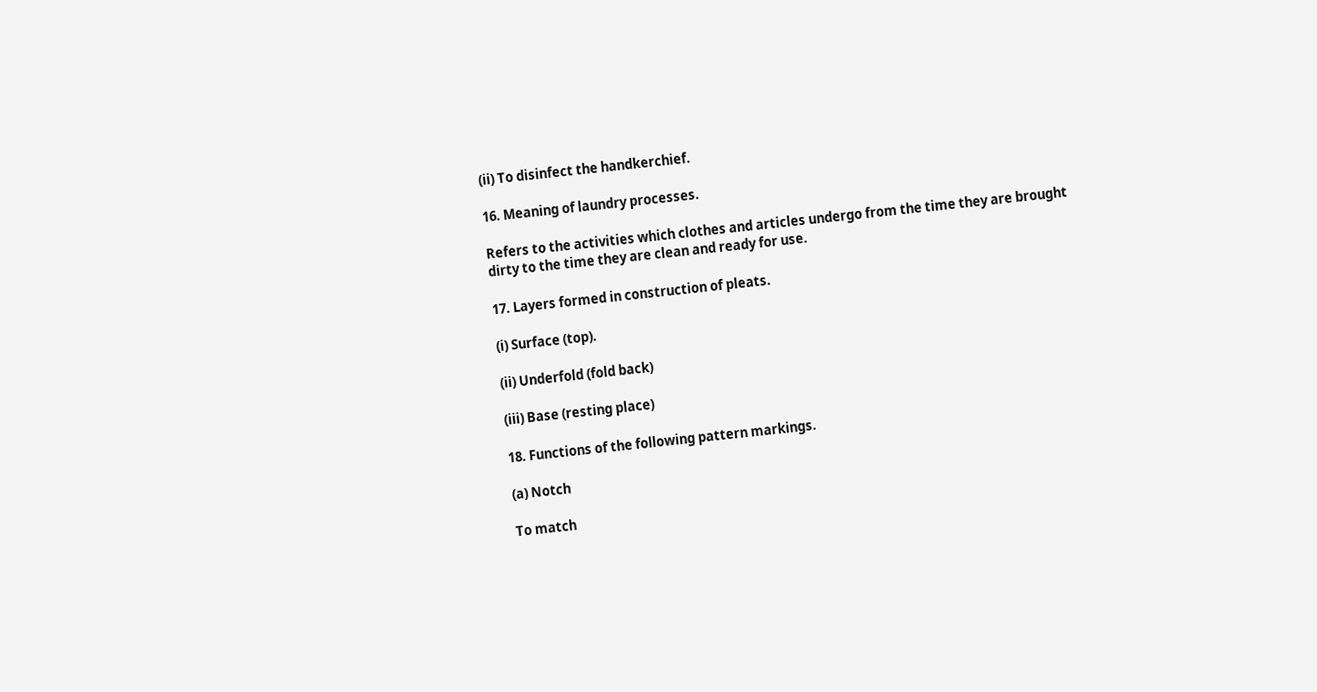(ii) To disinfect the handkerchief.

16. Meaning of laundry processes.

Refers to the activities which clothes and articles undergo from the time they are brought dirty to the time they are clean and ready for use.

17. Layers formed in construction of pleats.

(i) Surface (top).

(ii) Underfold (fold back)

(iii) Base (resting place)

18. Functions of the following pattern markings.

(a) Notch

To match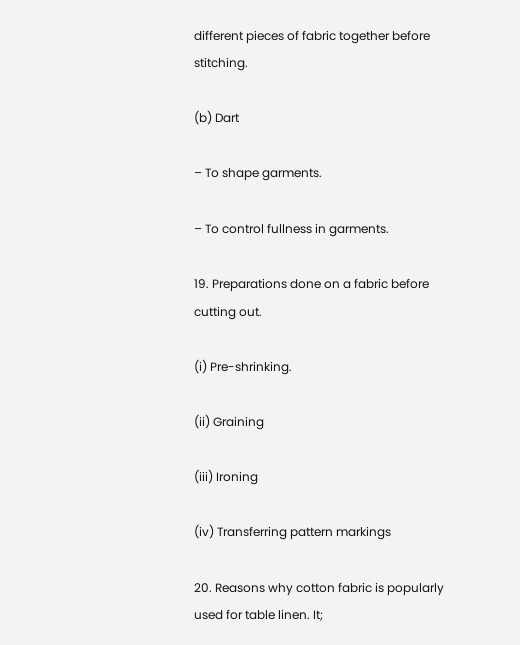different pieces of fabric together before stitching.

(b) Dart

– To shape garments.

– To control fullness in garments.

19. Preparations done on a fabric before cutting out.

(i) Pre-shrinking.

(ii) Graining

(iii) Ironing

(iv) Transferring pattern markings

20. Reasons why cotton fabric is popularly used for table linen. It;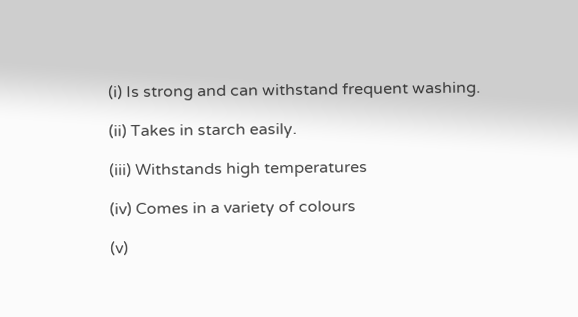(i) Is strong and can withstand frequent washing.

(ii) Takes in starch easily.

(iii) Withstands high temperatures

(iv) Comes in a variety of colours

(v)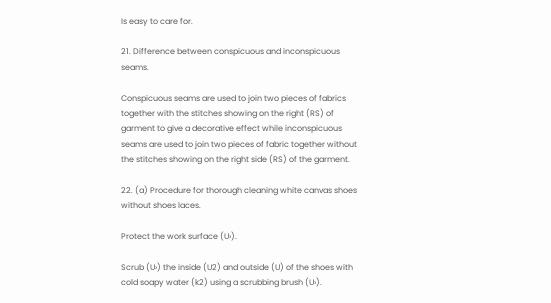Is easy to care for.

21. Difference between conspicuous and inconspicuous seams.

Conspicuous seams are used to join two pieces of fabrics together with the stitches showing on the right (RS) of garment to give a decorative effect while inconspicuous seams are used to join two pieces of fabric together without the stitches showing on the right side (RS) of the garment.

22. (a) Procedure for thorough cleaning white canvas shoes without shoes laces.

Protect the work surface (U›).

Scrub (U›) the inside (U2) and outside (U) of the shoes with cold soapy water (k2) using a scrubbing brush (U›).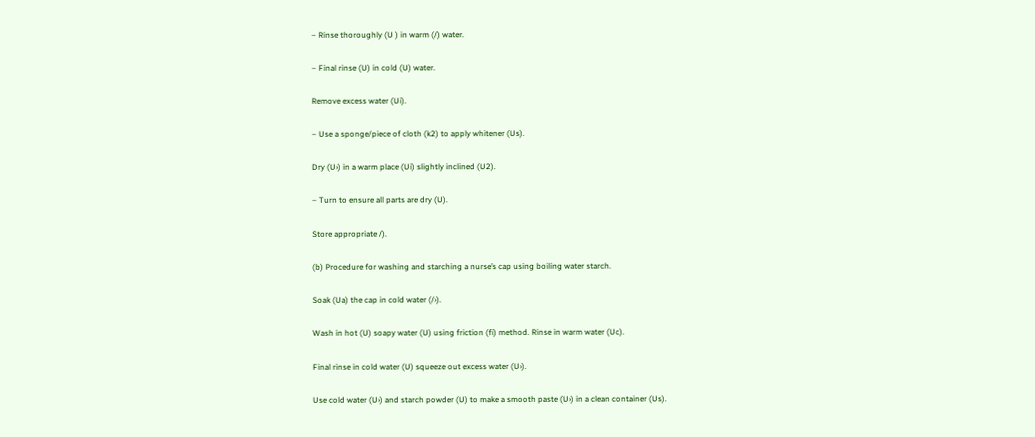– Rinse thoroughly (U ) in warm (/) water.

– Final rinse (U) in cold (U) water.

Remove excess water (Ui).

– Use a sponge/piece of cloth (k2) to apply whitener (Us).

Dry (U›) in a warm place (Ui) slightly inclined (U2).

– Turn to ensure all parts are dry (U).

Store appropriate /).

(b) Procedure for washing and starching a nurse’s cap using boiling water starch.

Soak (Ua) the cap in cold water (/›).

Wash in hot (U) soapy water (U) using friction (fi) method. Rinse in warm water (Uc).

Final rinse in cold water (U) squeeze out excess water (U›).

Use cold water (U›) and starch powder (U) to make a smooth paste (U›) in a clean container (Us).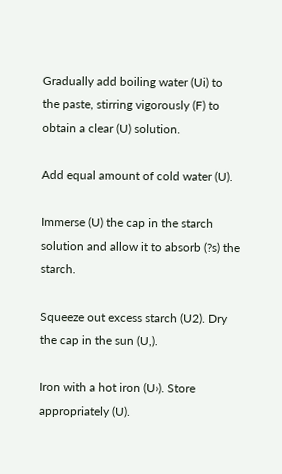Gradually add boiling water (Ui) to the paste, stirring vigorously (F) to obtain a clear (U) solution.

Add equal amount of cold water (U).

Immerse (U) the cap in the starch solution and allow it to absorb (?s) the starch.

Squeeze out excess starch (U2). Dry the cap in the sun (U,).

Iron with a hot iron (U›). Store appropriately (U).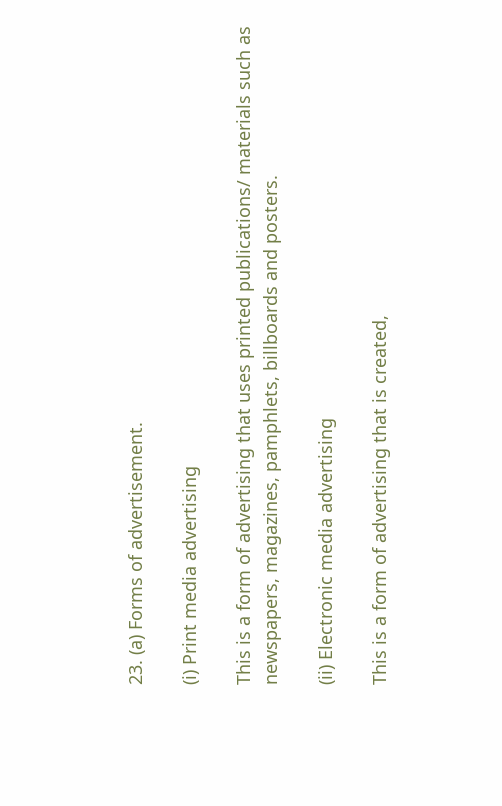23. (a) Forms of advertisement.

(i) Print media advertising

This is a form of advertising that uses printed publications/ materials such as newspapers, magazines, pamphlets, billboards and posters.

(ii) Electronic media advertising

This is a form of advertising that is created,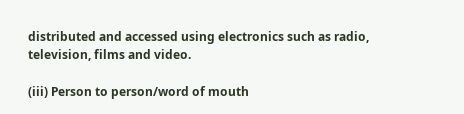distributed and accessed using electronics such as radio, television, films and video.

(iii) Person to person/word of mouth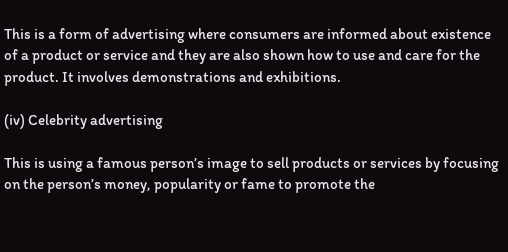This is a form of advertising where consumers are informed about existence of a product or service and they are also shown how to use and care for the product. It involves demonstrations and exhibitions.

(iv) Celebrity advertising

This is using a famous person’s image to sell products or services by focusing on the person’s money, popularity or fame to promote the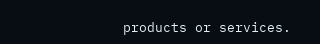products or services.